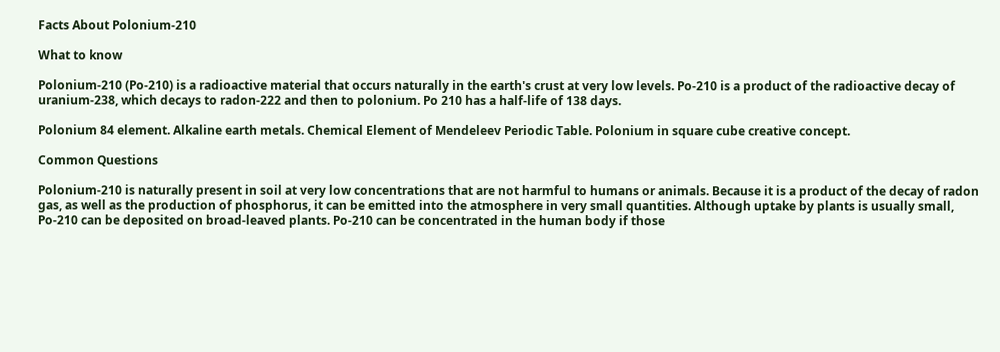Facts About Polonium-210

What to know

Polonium-210 (Po-210) is a radioactive material that occurs naturally in the earth's crust at very low levels. Po-210 is a product of the radioactive decay of uranium-238, which decays to radon-222 and then to polonium. Po 210 has a half-life of 138 days.

Polonium 84 element. Alkaline earth metals. Chemical Element of Mendeleev Periodic Table. Polonium in square cube creative concept.

Common Questions

Polonium-210 is naturally present in soil at very low concentrations that are not harmful to humans or animals. Because it is a product of the decay of radon gas, as well as the production of phosphorus, it can be emitted into the atmosphere in very small quantities. Although uptake by plants is usually small, Po-210 can be deposited on broad-leaved plants. Po-210 can be concentrated in the human body if those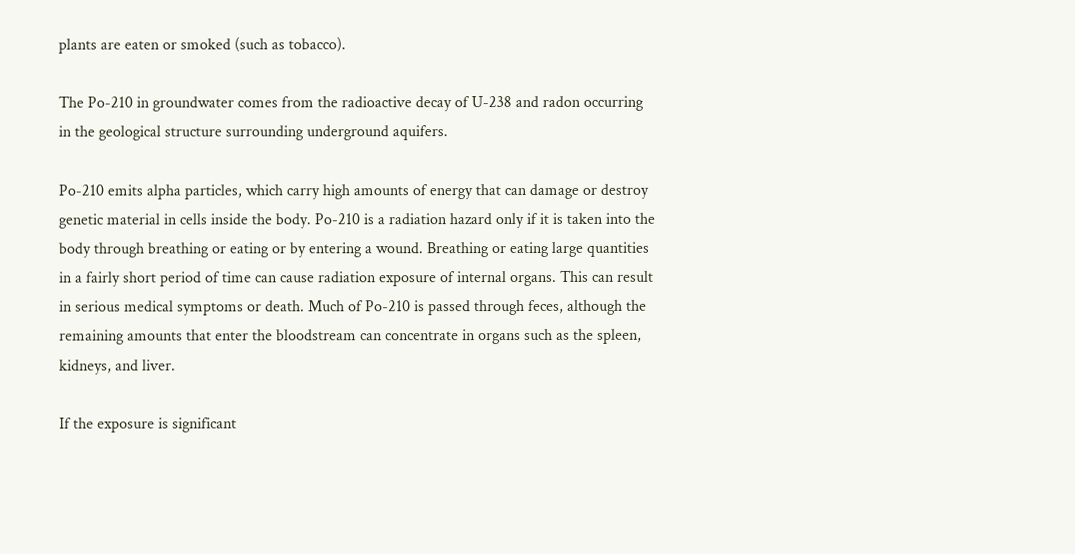plants are eaten or smoked (such as tobacco).

The Po-210 in groundwater comes from the radioactive decay of U-238 and radon occurring in the geological structure surrounding underground aquifers.

Po-210 emits alpha particles, which carry high amounts of energy that can damage or destroy genetic material in cells inside the body. Po-210 is a radiation hazard only if it is taken into the body through breathing or eating or by entering a wound. Breathing or eating large quantities in a fairly short period of time can cause radiation exposure of internal organs. This can result in serious medical symptoms or death. Much of Po-210 is passed through feces, although the remaining amounts that enter the bloodstream can concentrate in organs such as the spleen, kidneys, and liver.

If the exposure is significant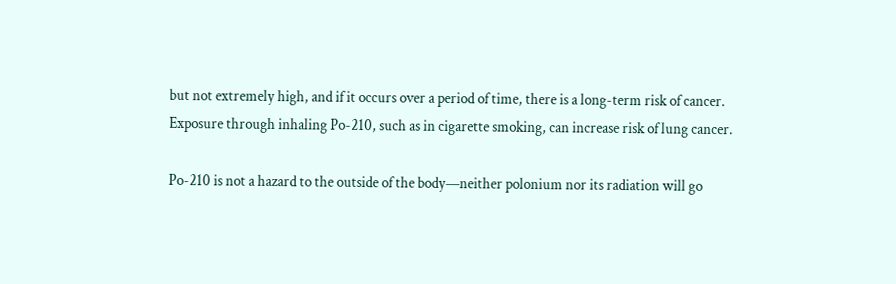but not extremely high, and if it occurs over a period of time, there is a long-term risk of cancer. Exposure through inhaling Po-210, such as in cigarette smoking, can increase risk of lung cancer.

Po-210 is not a hazard to the outside of the body—neither polonium nor its radiation will go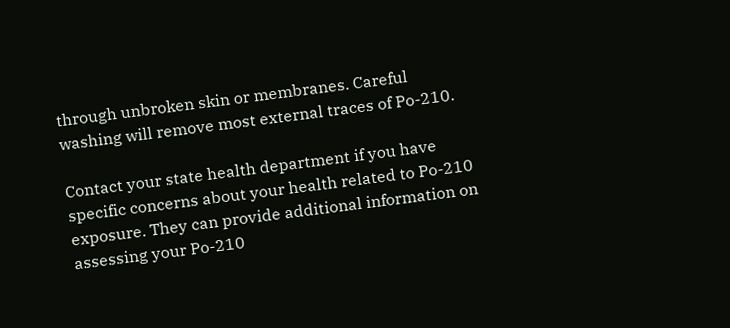through unbroken skin or membranes. Careful washing will remove most external traces of Po-210.

Contact your state health department if you have specific concerns about your health related to Po-210 exposure. They can provide additional information on assessing your Po-210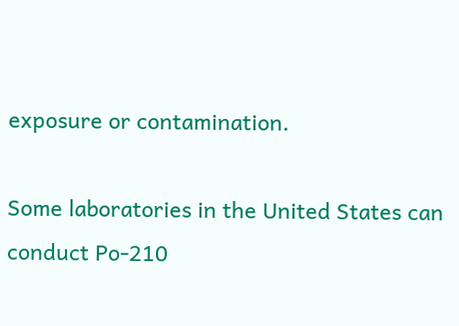exposure or contamination.

Some laboratories in the United States can conduct Po-210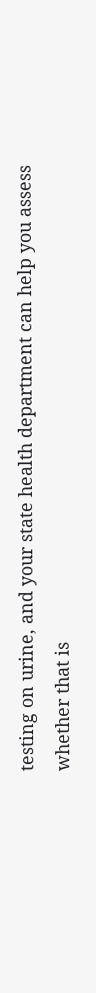testing on urine, and your state health department can help you assess whether that is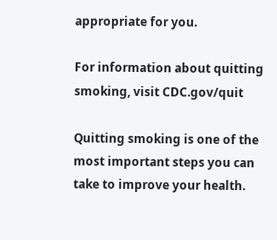appropriate for you.

For information about quitting smoking, visit CDC.gov/quit

Quitting smoking is one of the most important steps you can take to improve your health.